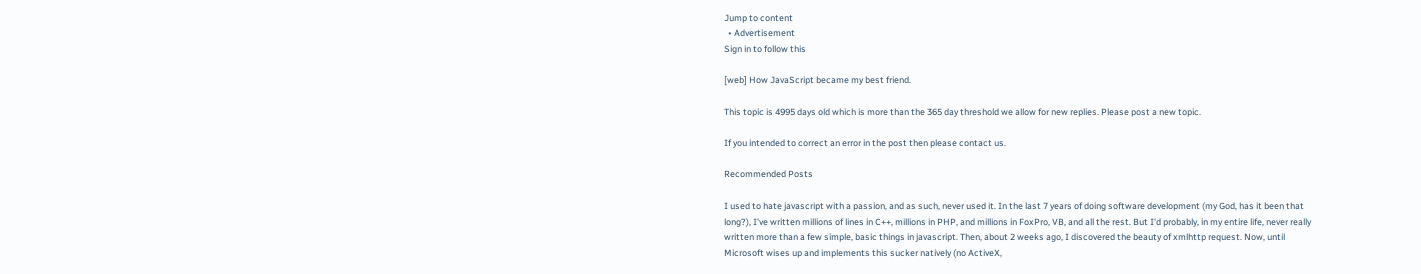Jump to content
  • Advertisement
Sign in to follow this

[web] How JavaScript became my best friend.

This topic is 4995 days old which is more than the 365 day threshold we allow for new replies. Please post a new topic.

If you intended to correct an error in the post then please contact us.

Recommended Posts

I used to hate javascript with a passion, and as such, never used it. In the last 7 years of doing software development (my God, has it been that long?), I've written millions of lines in C++, millions in PHP, and millions in FoxPro, VB, and all the rest. But I'd probably, in my entire life, never really written more than a few simple, basic things in javascript. Then, about 2 weeks ago, I discovered the beauty of xmlhttp request. Now, until Microsoft wises up and implements this sucker natively (no ActiveX,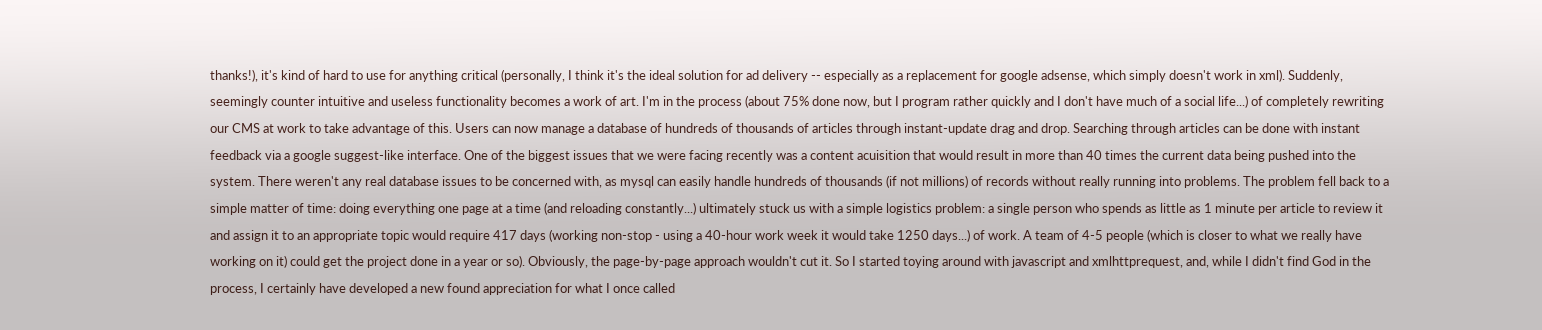thanks!), it's kind of hard to use for anything critical (personally, I think it's the ideal solution for ad delivery -- especially as a replacement for google adsense, which simply doesn't work in xml). Suddenly, seemingly counter intuitive and useless functionality becomes a work of art. I'm in the process (about 75% done now, but I program rather quickly and I don't have much of a social life...) of completely rewriting our CMS at work to take advantage of this. Users can now manage a database of hundreds of thousands of articles through instant-update drag and drop. Searching through articles can be done with instant feedback via a google suggest-like interface. One of the biggest issues that we were facing recently was a content acuisition that would result in more than 40 times the current data being pushed into the system. There weren't any real database issues to be concerned with, as mysql can easily handle hundreds of thousands (if not millions) of records without really running into problems. The problem fell back to a simple matter of time: doing everything one page at a time (and reloading constantly...) ultimately stuck us with a simple logistics problem: a single person who spends as little as 1 minute per article to review it and assign it to an appropriate topic would require 417 days (working non-stop - using a 40-hour work week it would take 1250 days...) of work. A team of 4-5 people (which is closer to what we really have working on it) could get the project done in a year or so). Obviously, the page-by-page approach wouldn't cut it. So I started toying around with javascript and xmlhttprequest, and, while I didn't find God in the process, I certainly have developed a new found appreciation for what I once called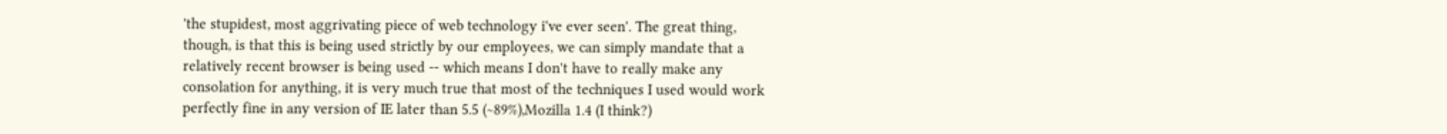'the stupidest, most aggrivating piece of web technology i've ever seen'. The great thing, though, is that this is being used strictly by our employees, we can simply mandate that a relatively recent browser is being used -- which means I don't have to really make any consolation for anything, it is very much true that most of the techniques I used would work perfectly fine in any version of IE later than 5.5 (~89%),Mozilla 1.4 (I think?)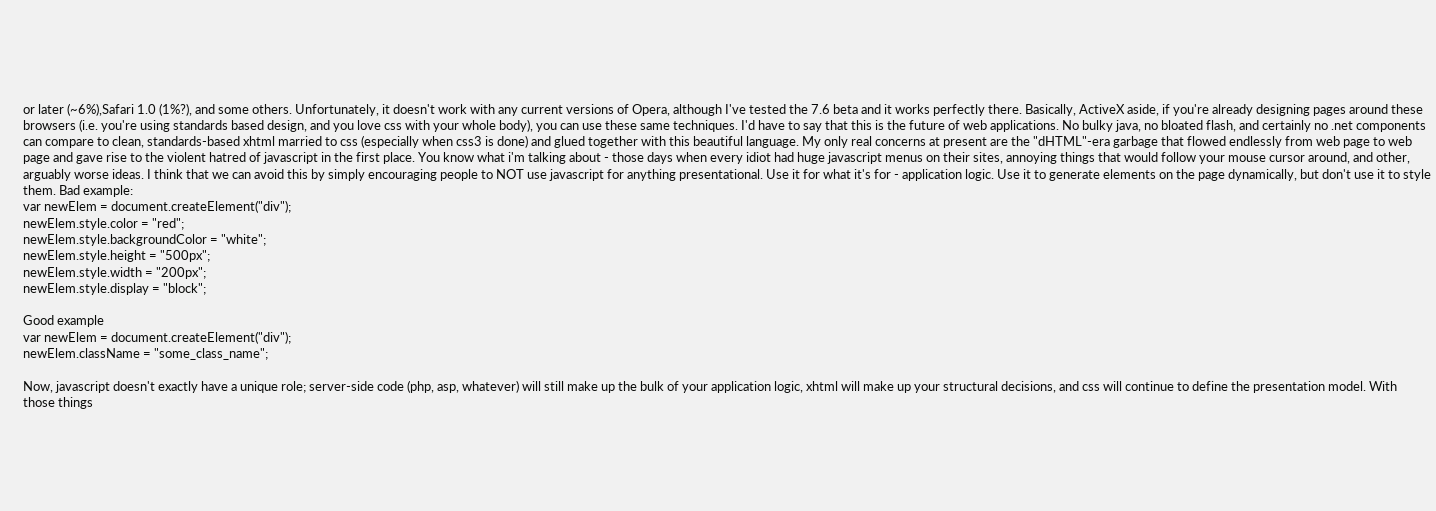or later (~6%),Safari 1.0 (1%?), and some others. Unfortunately, it doesn't work with any current versions of Opera, although I've tested the 7.6 beta and it works perfectly there. Basically, ActiveX aside, if you're already designing pages around these browsers (i.e. you're using standards based design, and you love css with your whole body), you can use these same techniques. I'd have to say that this is the future of web applications. No bulky java, no bloated flash, and certainly no .net components can compare to clean, standards-based xhtml married to css (especially when css3 is done) and glued together with this beautiful language. My only real concerns at present are the "dHTML"-era garbage that flowed endlessly from web page to web page and gave rise to the violent hatred of javascript in the first place. You know what i'm talking about - those days when every idiot had huge javascript menus on their sites, annoying things that would follow your mouse cursor around, and other, arguably worse ideas. I think that we can avoid this by simply encouraging people to NOT use javascript for anything presentational. Use it for what it's for - application logic. Use it to generate elements on the page dynamically, but don't use it to style them. Bad example:
var newElem = document.createElement("div");
newElem.style.color = "red";
newElem.style.backgroundColor = "white";
newElem.style.height = "500px";
newElem.style.width = "200px";
newElem.style.display = "block";

Good example
var newElem = document.createElement("div");
newElem.className = "some_class_name";

Now, javascript doesn't exactly have a unique role; server-side code (php, asp, whatever) will still make up the bulk of your application logic, xhtml will make up your structural decisions, and css will continue to define the presentation model. With those things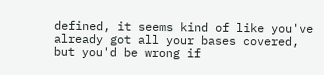defined, it seems kind of like you've already got all your bases covered, but you'd be wrong if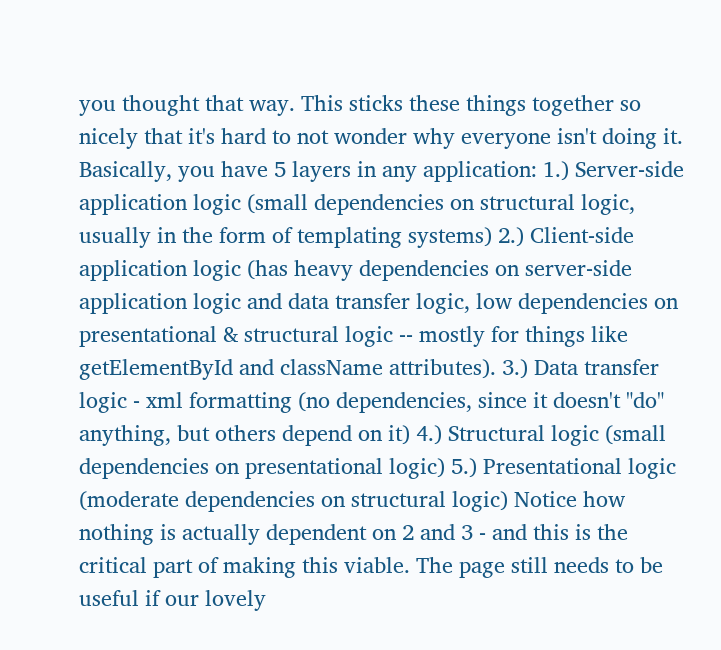you thought that way. This sticks these things together so nicely that it's hard to not wonder why everyone isn't doing it. Basically, you have 5 layers in any application: 1.) Server-side application logic (small dependencies on structural logic, usually in the form of templating systems) 2.) Client-side application logic (has heavy dependencies on server-side application logic and data transfer logic, low dependencies on presentational & structural logic -- mostly for things like getElementById and className attributes). 3.) Data transfer logic - xml formatting (no dependencies, since it doesn't "do" anything, but others depend on it) 4.) Structural logic (small dependencies on presentational logic) 5.) Presentational logic (moderate dependencies on structural logic) Notice how nothing is actually dependent on 2 and 3 - and this is the critical part of making this viable. The page still needs to be useful if our lovely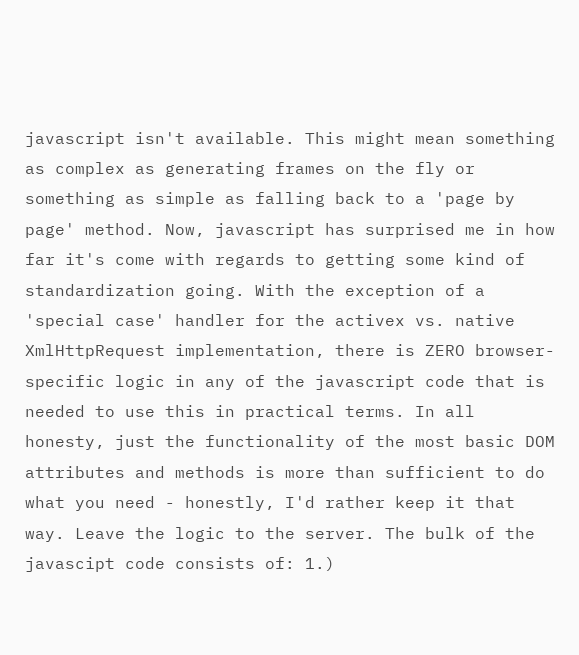javascript isn't available. This might mean something as complex as generating frames on the fly or something as simple as falling back to a 'page by page' method. Now, javascript has surprised me in how far it's come with regards to getting some kind of standardization going. With the exception of a 'special case' handler for the activex vs. native XmlHttpRequest implementation, there is ZERO browser-specific logic in any of the javascript code that is needed to use this in practical terms. In all honesty, just the functionality of the most basic DOM attributes and methods is more than sufficient to do what you need - honestly, I'd rather keep it that way. Leave the logic to the server. The bulk of the javascipt code consists of: 1.)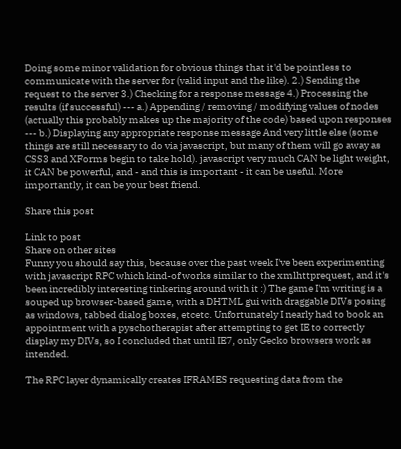Doing some minor validation for obvious things that it'd be pointless to communicate with the server for (valid input and the like). 2.) Sending the request to the server 3.) Checking for a response message 4.) Processing the results (if successful) --- a.) Appending / removing / modifying values of nodes (actually this probably makes up the majority of the code) based upon responses --- b.) Displaying any appropriate response message And very little else (some things are still necessary to do via javascript, but many of them will go away as CSS3 and XForms begin to take hold). javascript very much CAN be light weight, it CAN be powerful, and - and this is important - it can be useful. More importantly, it can be your best friend.

Share this post

Link to post
Share on other sites
Funny you should say this, because over the past week I've been experimenting with javascript RPC which kind-of works similar to the xmlhttprequest, and it's been incredibly interesting tinkering around with it :) The game I'm writing is a souped up browser-based game, with a DHTML gui with draggable DIVs posing as windows, tabbed dialog boxes, etcetc. Unfortunately I nearly had to book an appointment with a pyschotherapist after attempting to get IE to correctly display my DIVs, so I concluded that until IE7, only Gecko browsers work as intended.

The RPC layer dynamically creates IFRAMES requesting data from the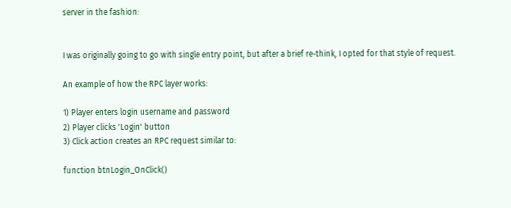server in the fashion:


I was originally going to go with single entry point, but after a brief re-think, I opted for that style of request.

An example of how the RPC layer works:

1) Player enters login username and password
2) Player clicks 'Login' button
3) Click action creates an RPC request similar to:

function btnLogin_OnClick()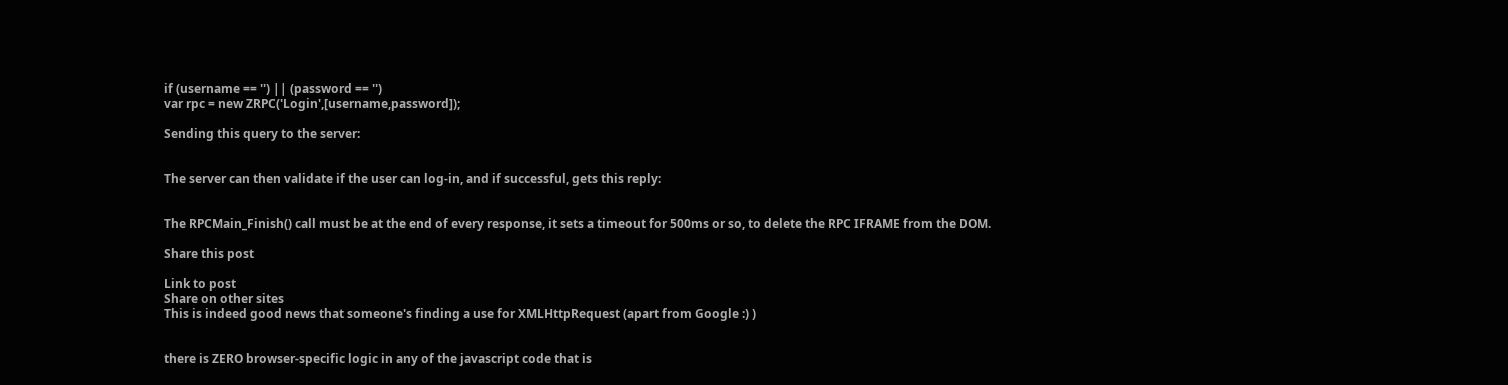if (username == '') || (password == '')
var rpc = new ZRPC('Login',[username,password]);

Sending this query to the server:


The server can then validate if the user can log-in, and if successful, gets this reply:


The RPCMain_Finish() call must be at the end of every response, it sets a timeout for 500ms or so, to delete the RPC IFRAME from the DOM.

Share this post

Link to post
Share on other sites
This is indeed good news that someone's finding a use for XMLHttpRequest (apart from Google :) )


there is ZERO browser-specific logic in any of the javascript code that is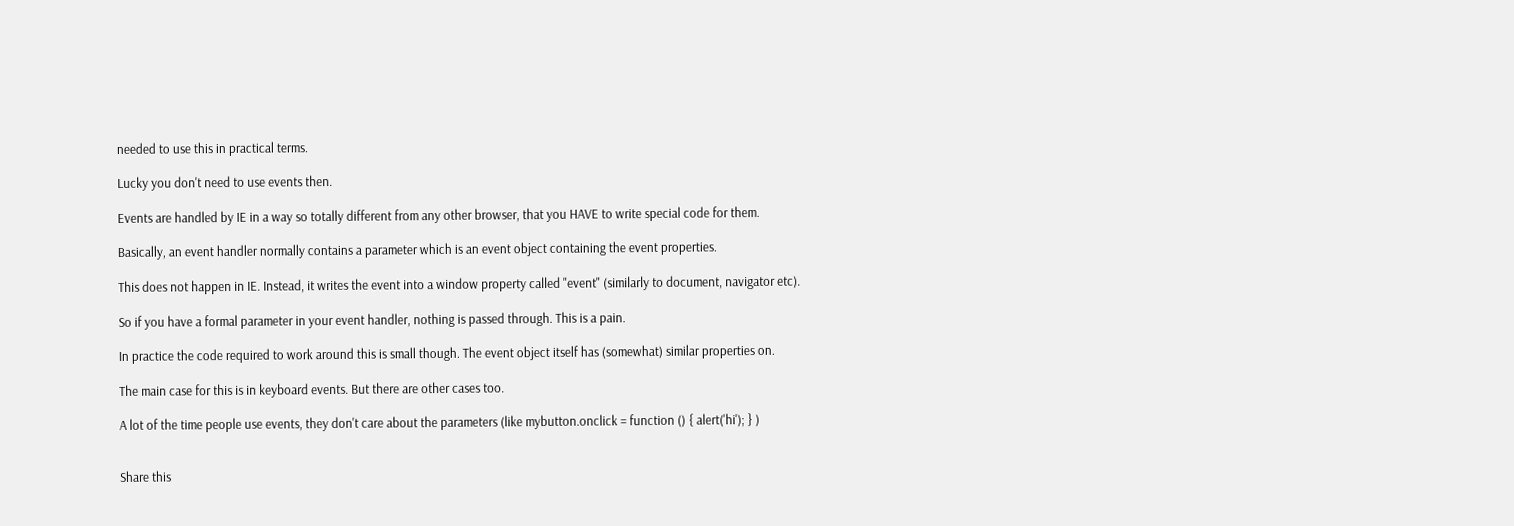needed to use this in practical terms.

Lucky you don't need to use events then.

Events are handled by IE in a way so totally different from any other browser, that you HAVE to write special code for them.

Basically, an event handler normally contains a parameter which is an event object containing the event properties.

This does not happen in IE. Instead, it writes the event into a window property called "event" (similarly to document, navigator etc).

So if you have a formal parameter in your event handler, nothing is passed through. This is a pain.

In practice the code required to work around this is small though. The event object itself has (somewhat) similar properties on.

The main case for this is in keyboard events. But there are other cases too.

A lot of the time people use events, they don't care about the parameters (like mybutton.onclick = function () { alert('hi'); } )


Share this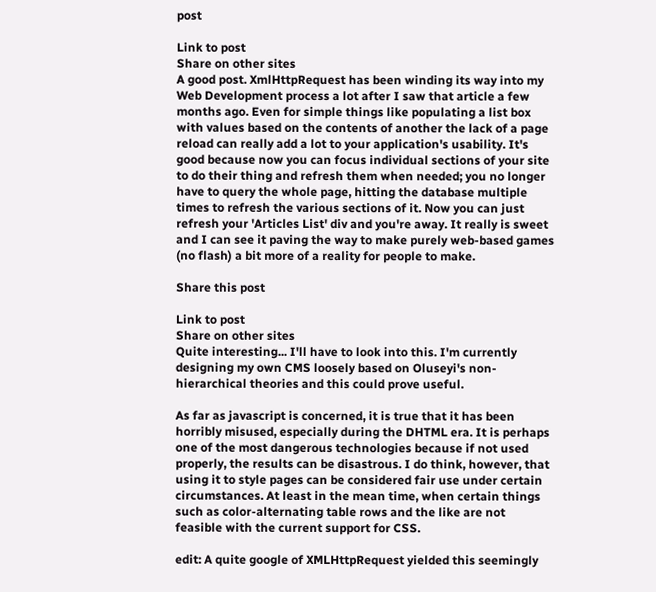post

Link to post
Share on other sites
A good post. XmlHttpRequest has been winding its way into my Web Development process a lot after I saw that article a few months ago. Even for simple things like populating a list box with values based on the contents of another the lack of a page reload can really add a lot to your application's usability. It's good because now you can focus individual sections of your site to do their thing and refresh them when needed; you no longer have to query the whole page, hitting the database multiple times to refresh the various sections of it. Now you can just refresh your 'Articles List' div and you're away. It really is sweet and I can see it paving the way to make purely web-based games (no flash) a bit more of a reality for people to make.

Share this post

Link to post
Share on other sites
Quite interesting... I'll have to look into this. I'm currently designing my own CMS loosely based on Oluseyi's non-hierarchical theories and this could prove useful.

As far as javascript is concerned, it is true that it has been horribly misused, especially during the DHTML era. It is perhaps one of the most dangerous technologies because if not used properly, the results can be disastrous. I do think, however, that using it to style pages can be considered fair use under certain circumstances. At least in the mean time, when certain things such as color-alternating table rows and the like are not feasible with the current support for CSS.

edit: A quite google of XMLHttpRequest yielded this seemingly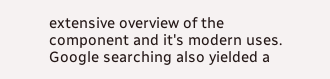extensive overview of the component and it's modern uses. Google searching also yielded a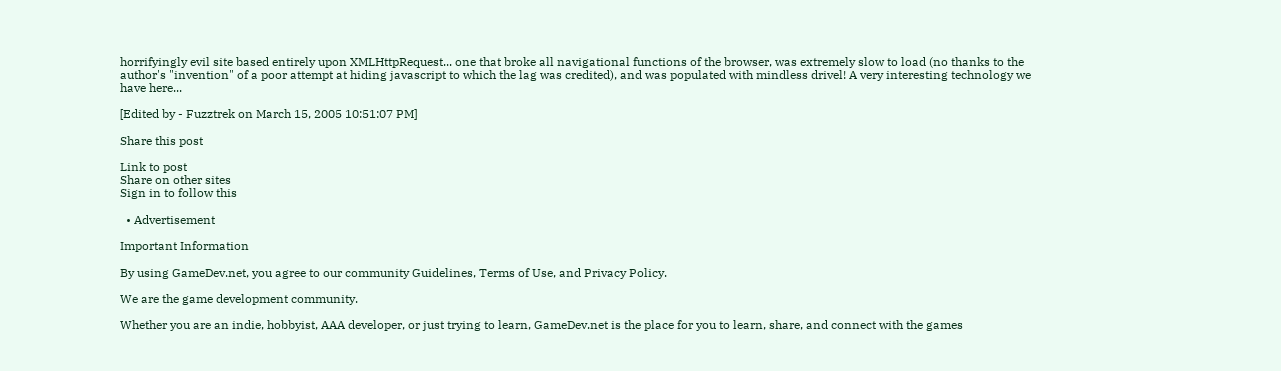horrifyingly evil site based entirely upon XMLHttpRequest... one that broke all navigational functions of the browser, was extremely slow to load (no thanks to the author's "invention" of a poor attempt at hiding javascript to which the lag was credited), and was populated with mindless drivel! A very interesting technology we have here...

[Edited by - Fuzztrek on March 15, 2005 10:51:07 PM]

Share this post

Link to post
Share on other sites
Sign in to follow this

  • Advertisement

Important Information

By using GameDev.net, you agree to our community Guidelines, Terms of Use, and Privacy Policy.

We are the game development community.

Whether you are an indie, hobbyist, AAA developer, or just trying to learn, GameDev.net is the place for you to learn, share, and connect with the games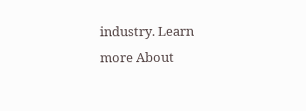industry. Learn more About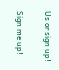Us or sign up!

Sign me up!